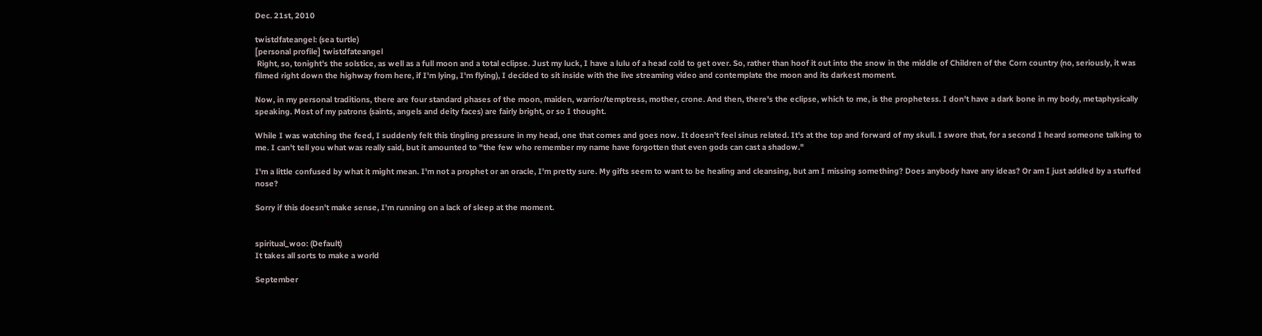Dec. 21st, 2010

twistdfateangel: (sea turtle)
[personal profile] twistdfateangel
 Right, so, tonight's the solstice, as well as a full moon and a total eclipse. Just my luck, I have a lulu of a head cold to get over. So, rather than hoof it out into the snow in the middle of Children of the Corn country (no, seriously, it was filmed right down the highway from here, if I'm lying, I'm flying), I decided to sit inside with the live streaming video and contemplate the moon and its darkest moment.

Now, in my personal traditions, there are four standard phases of the moon, maiden, warrior/temptress, mother, crone. And then, there's the eclipse, which to me, is the prophetess. I don't have a dark bone in my body, metaphysically speaking. Most of my patrons (saints, angels and deity faces) are fairly bright, or so I thought.

While I was watching the feed, I suddenly felt this tingling pressure in my head, one that comes and goes now. It doesn't feel sinus related. It's at the top and forward of my skull. I swore that, for a second I heard someone talking to me. I can't tell you what was really said, but it amounted to "the few who remember my name have forgotten that even gods can cast a shadow."

I'm a little confused by what it might mean. I'm not a prophet or an oracle, I'm pretty sure. My gifts seem to want to be healing and cleansing, but am I missing something? Does anybody have any ideas? Or am I just addled by a stuffed nose?

Sorry if this doesn't make sense, I'm running on a lack of sleep at the moment.


spiritual_woo: (Default)
It takes all sorts to make a world

September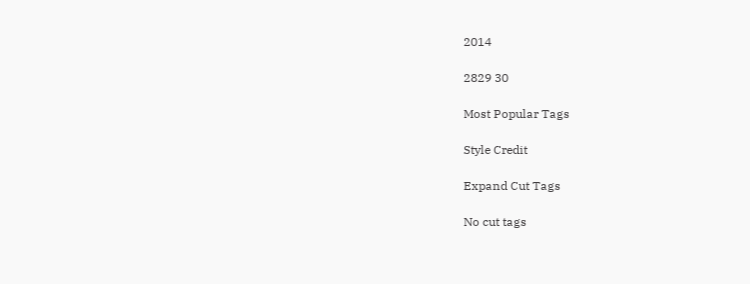2014

2829 30

Most Popular Tags

Style Credit

Expand Cut Tags

No cut tags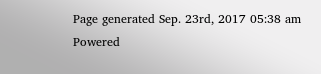Page generated Sep. 23rd, 2017 05:38 am
Powered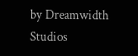by Dreamwidth Studios